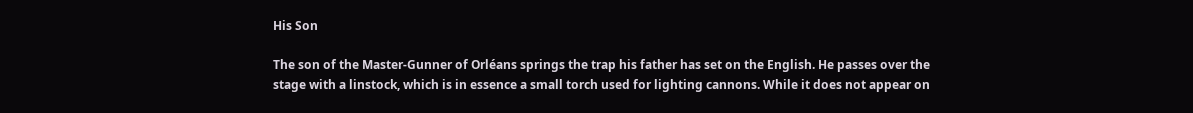His Son

The son of the Master-Gunner of Orléans springs the trap his father has set on the English. He passes over the stage with a linstock, which is in essence a small torch used for lighting cannons. While it does not appear on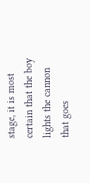stage, it is most certain that the boy lights the cannon that goes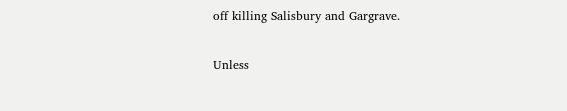off killing Salisbury and Gargrave.

Unless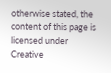otherwise stated, the content of this page is licensed under Creative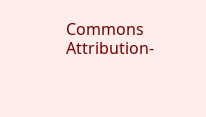Commons Attribution-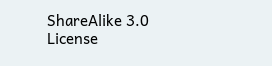ShareAlike 3.0 License